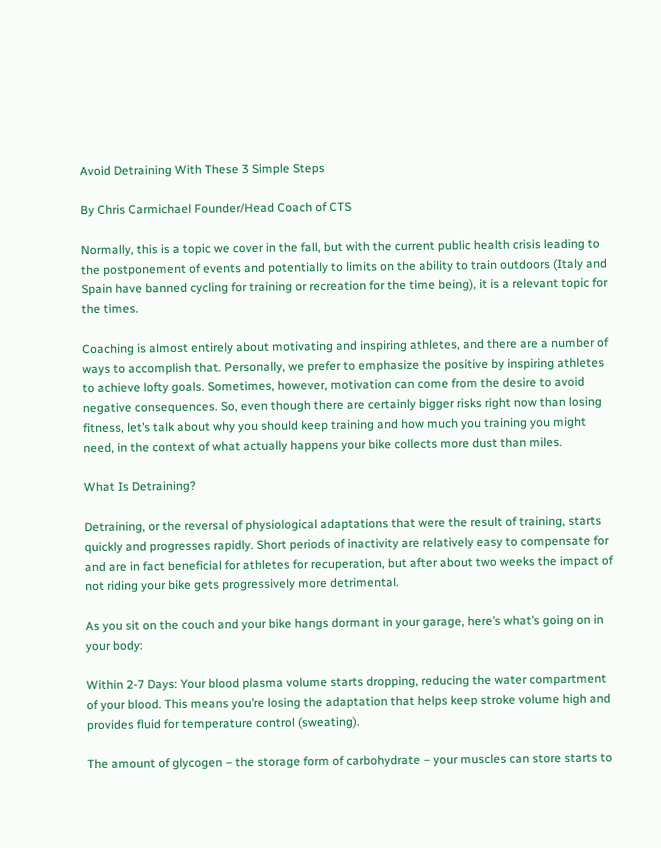Avoid Detraining With These 3 Simple Steps

By Chris Carmichael Founder/Head Coach of CTS

Normally, this is a topic we cover in the fall, but with the current public health crisis leading to the postponement of events and potentially to limits on the ability to train outdoors (Italy and Spain have banned cycling for training or recreation for the time being), it is a relevant topic for the times.

Coaching is almost entirely about motivating and inspiring athletes, and there are a number of ways to accomplish that. Personally, we prefer to emphasize the positive by inspiring athletes to achieve lofty goals. Sometimes, however, motivation can come from the desire to avoid negative consequences. So, even though there are certainly bigger risks right now than losing fitness, let’s talk about why you should keep training and how much you training you might need, in the context of what actually happens your bike collects more dust than miles.

What Is Detraining?

Detraining, or the reversal of physiological adaptations that were the result of training, starts quickly and progresses rapidly. Short periods of inactivity are relatively easy to compensate for and are in fact beneficial for athletes for recuperation, but after about two weeks the impact of not riding your bike gets progressively more detrimental.

As you sit on the couch and your bike hangs dormant in your garage, here’s what’s going on in your body:

Within 2-7 Days: Your blood plasma volume starts dropping, reducing the water compartment of your blood. This means you’re losing the adaptation that helps keep stroke volume high and provides fluid for temperature control (sweating).

The amount of glycogen – the storage form of carbohydrate – your muscles can store starts to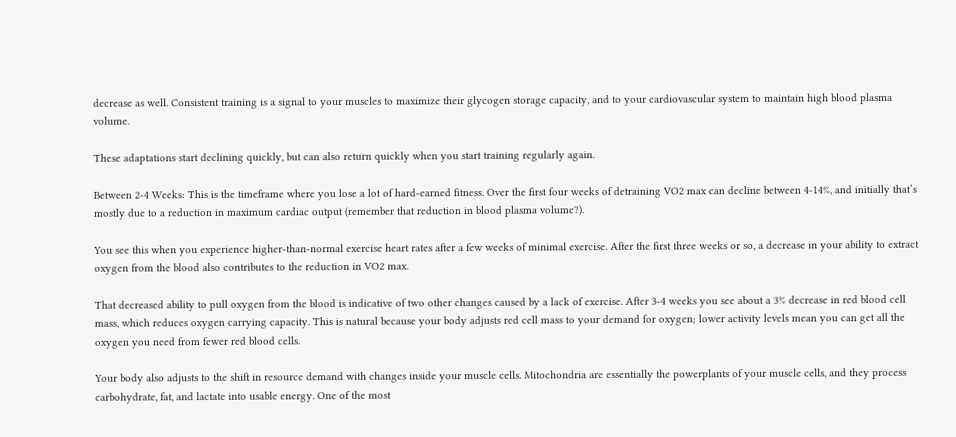decrease as well. Consistent training is a signal to your muscles to maximize their glycogen storage capacity, and to your cardiovascular system to maintain high blood plasma volume.

These adaptations start declining quickly, but can also return quickly when you start training regularly again.

Between 2-4 Weeks: This is the timeframe where you lose a lot of hard-earned fitness. Over the first four weeks of detraining VO2 max can decline between 4-14%, and initially that’s mostly due to a reduction in maximum cardiac output (remember that reduction in blood plasma volume?).

You see this when you experience higher-than-normal exercise heart rates after a few weeks of minimal exercise. After the first three weeks or so, a decrease in your ability to extract oxygen from the blood also contributes to the reduction in VO2 max.

That decreased ability to pull oxygen from the blood is indicative of two other changes caused by a lack of exercise. After 3-4 weeks you see about a 3% decrease in red blood cell mass, which reduces oxygen carrying capacity. This is natural because your body adjusts red cell mass to your demand for oxygen; lower activity levels mean you can get all the oxygen you need from fewer red blood cells.

Your body also adjusts to the shift in resource demand with changes inside your muscle cells. Mitochondria are essentially the powerplants of your muscle cells, and they process carbohydrate, fat, and lactate into usable energy. One of the most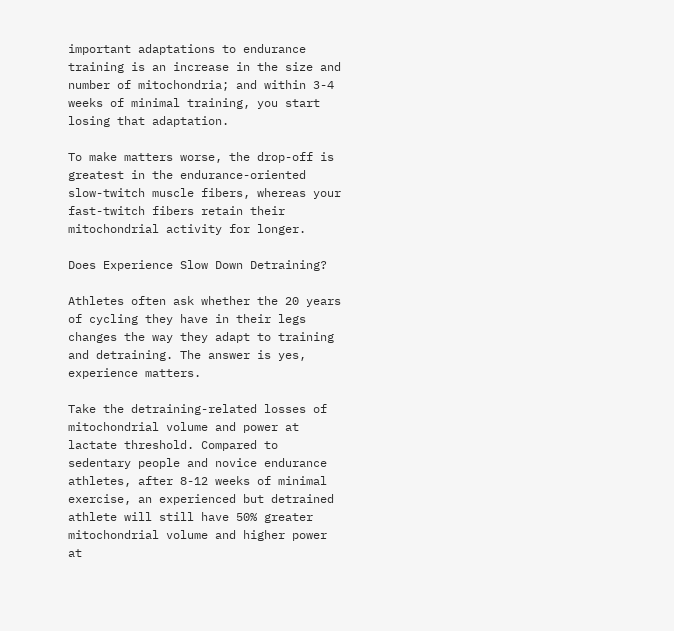important adaptations to endurance training is an increase in the size and number of mitochondria; and within 3-4 weeks of minimal training, you start losing that adaptation.

To make matters worse, the drop-off is greatest in the endurance-oriented slow-twitch muscle fibers, whereas your fast-twitch fibers retain their mitochondrial activity for longer.

Does Experience Slow Down Detraining?

Athletes often ask whether the 20 years of cycling they have in their legs changes the way they adapt to training and detraining. The answer is yes, experience matters.

Take the detraining-related losses of mitochondrial volume and power at lactate threshold. Compared to sedentary people and novice endurance athletes, after 8-12 weeks of minimal exercise, an experienced but detrained athlete will still have 50% greater mitochondrial volume and higher power at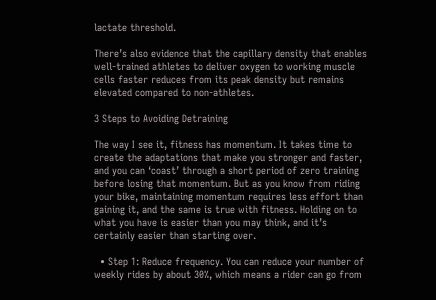lactate threshold.

There’s also evidence that the capillary density that enables well-trained athletes to deliver oxygen to working muscle cells faster reduces from its peak density but remains elevated compared to non-athletes.

3 Steps to Avoiding Detraining

The way I see it, fitness has momentum. It takes time to create the adaptations that make you stronger and faster, and you can ‘coast’ through a short period of zero training before losing that momentum. But as you know from riding your bike, maintaining momentum requires less effort than gaining it, and the same is true with fitness. Holding on to what you have is easier than you may think, and it’s certainly easier than starting over.

  • Step 1: Reduce frequency. You can reduce your number of weekly rides by about 30%, which means a rider can go from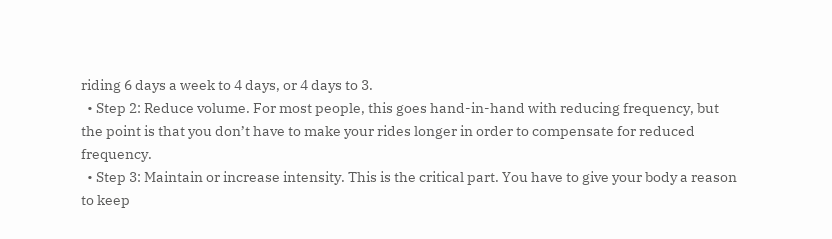riding 6 days a week to 4 days, or 4 days to 3.
  • Step 2: Reduce volume. For most people, this goes hand-in-hand with reducing frequency, but the point is that you don’t have to make your rides longer in order to compensate for reduced frequency.
  • Step 3: Maintain or increase intensity. This is the critical part. You have to give your body a reason to keep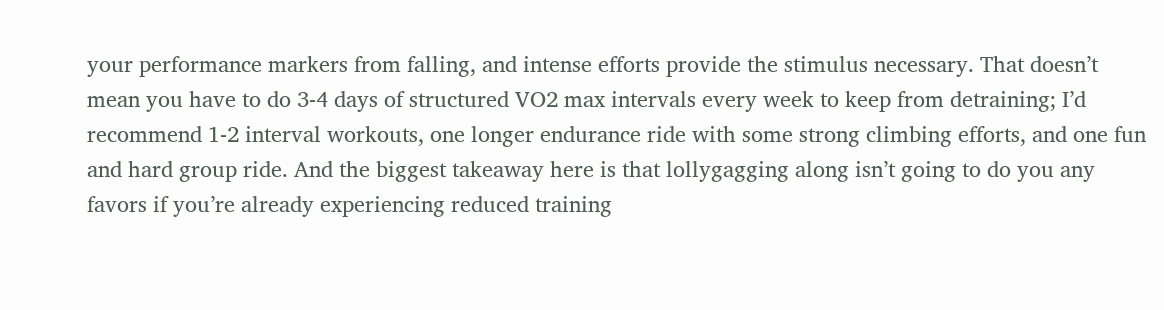your performance markers from falling, and intense efforts provide the stimulus necessary. That doesn’t mean you have to do 3-4 days of structured VO2 max intervals every week to keep from detraining; I’d recommend 1-2 interval workouts, one longer endurance ride with some strong climbing efforts, and one fun and hard group ride. And the biggest takeaway here is that lollygagging along isn’t going to do you any favors if you’re already experiencing reduced training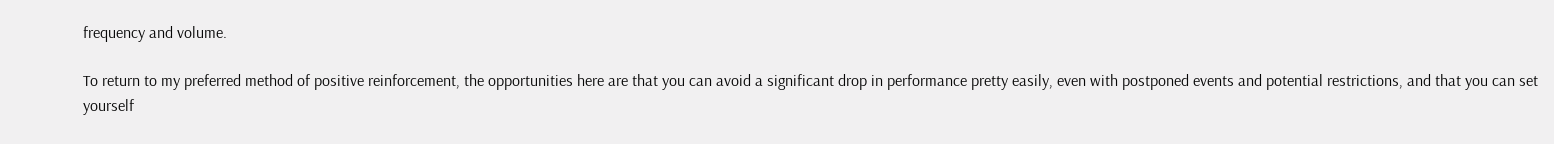frequency and volume.

To return to my preferred method of positive reinforcement, the opportunities here are that you can avoid a significant drop in performance pretty easily, even with postponed events and potential restrictions, and that you can set yourself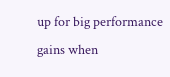up for big performance gains when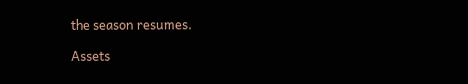the season resumes.

Assets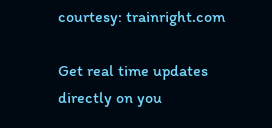courtesy: trainright.com

Get real time updates directly on you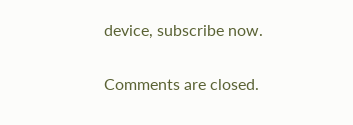device, subscribe now.

Comments are closed.